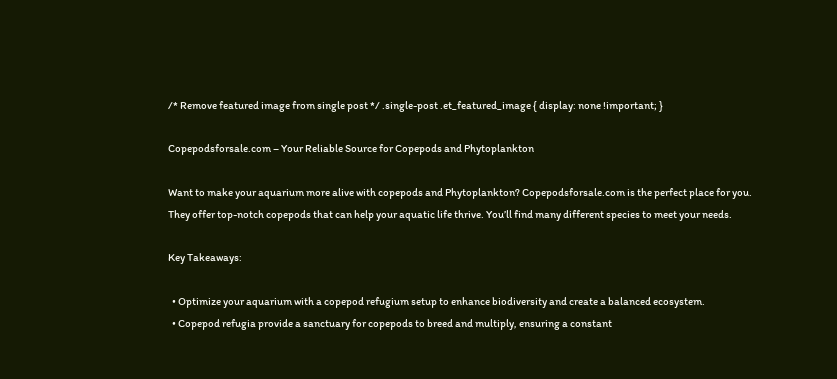/* Remove featured image from single post */ .single-post .et_featured_image { display: none !important; }

Copepodsforsale.com – Your Reliable Source for Copepods and Phytoplankton

Want to make your aquarium more alive with copepods and Phytoplankton? Copepodsforsale.com is the perfect place for you. They offer top-notch copepods that can help your aquatic life thrive. You’ll find many different species to meet your needs.

Key Takeaways:

  • Optimize your aquarium with a copepod refugium setup to enhance biodiversity and create a balanced ecosystem.
  • Copepod refugia provide a sanctuary for copepods to breed and multiply, ensuring a constant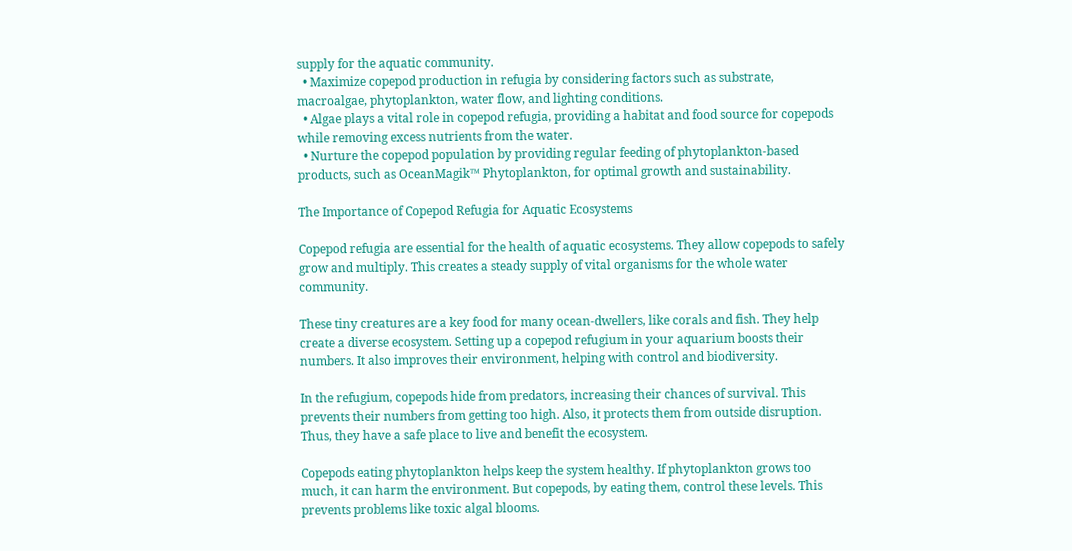supply for the aquatic community.
  • Maximize copepod production in refugia by considering factors such as substrate, macroalgae, phytoplankton, water flow, and lighting conditions.
  • Algae plays a vital role in copepod refugia, providing a habitat and food source for copepods while removing excess nutrients from the water.
  • Nurture the copepod population by providing regular feeding of phytoplankton-based products, such as OceanMagik™ Phytoplankton, for optimal growth and sustainability.

The Importance of Copepod Refugia for Aquatic Ecosystems

Copepod refugia are essential for the health of aquatic ecosystems. They allow copepods to safely grow and multiply. This creates a steady supply of vital organisms for the whole water community.

These tiny creatures are a key food for many ocean-dwellers, like corals and fish. They help create a diverse ecosystem. Setting up a copepod refugium in your aquarium boosts their numbers. It also improves their environment, helping with control and biodiversity.

In the refugium, copepods hide from predators, increasing their chances of survival. This prevents their numbers from getting too high. Also, it protects them from outside disruption. Thus, they have a safe place to live and benefit the ecosystem.

Copepods eating phytoplankton helps keep the system healthy. If phytoplankton grows too much, it can harm the environment. But copepods, by eating them, control these levels. This prevents problems like toxic algal blooms.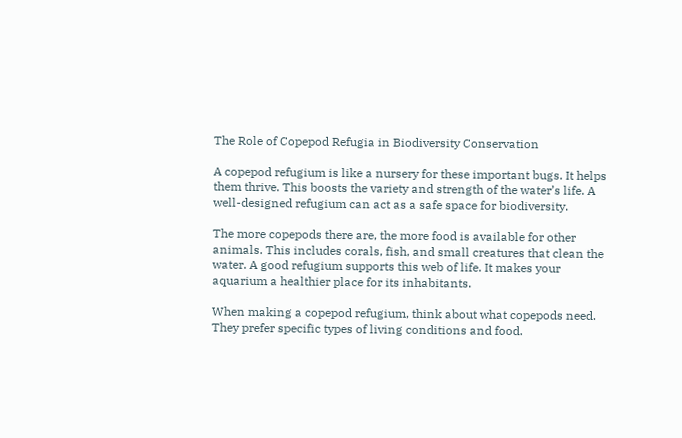The Role of Copepod Refugia in Biodiversity Conservation

A copepod refugium is like a nursery for these important bugs. It helps them thrive. This boosts the variety and strength of the water’s life. A well-designed refugium can act as a safe space for biodiversity.

The more copepods there are, the more food is available for other animals. This includes corals, fish, and small creatures that clean the water. A good refugium supports this web of life. It makes your aquarium a healthier place for its inhabitants.

When making a copepod refugium, think about what copepods need. They prefer specific types of living conditions and food.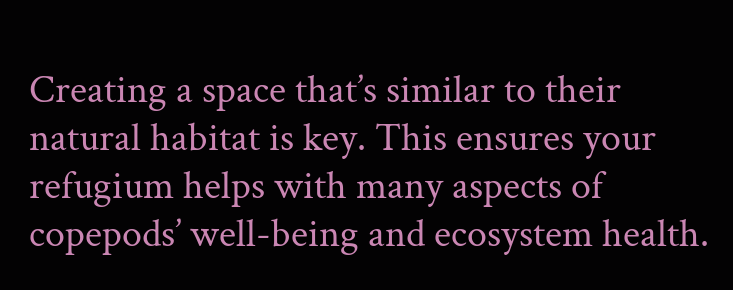Creating a space that’s similar to their natural habitat is key. This ensures your refugium helps with many aspects of copepods’ well-being and ecosystem health.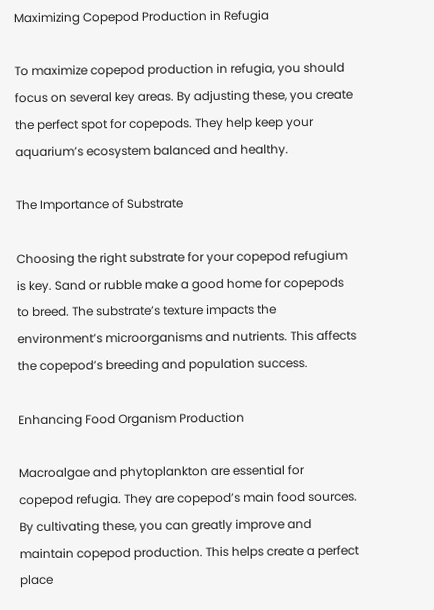Maximizing Copepod Production in Refugia

To maximize copepod production in refugia, you should focus on several key areas. By adjusting these, you create the perfect spot for copepods. They help keep your aquarium’s ecosystem balanced and healthy.

The Importance of Substrate

Choosing the right substrate for your copepod refugium is key. Sand or rubble make a good home for copepods to breed. The substrate’s texture impacts the environment’s microorganisms and nutrients. This affects the copepod’s breeding and population success.

Enhancing Food Organism Production

Macroalgae and phytoplankton are essential for copepod refugia. They are copepod’s main food sources. By cultivating these, you can greatly improve and maintain copepod production. This helps create a perfect place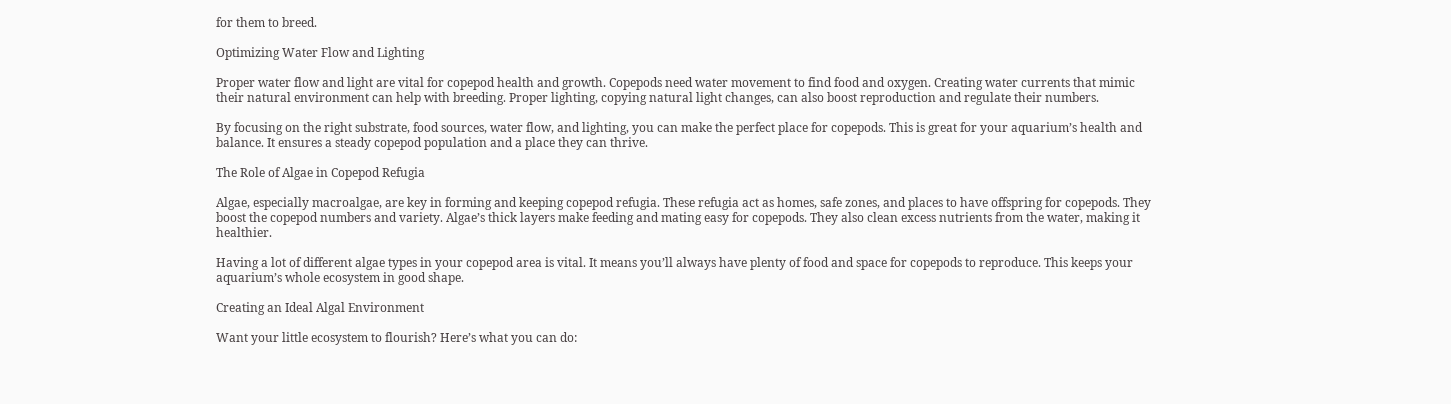for them to breed.

Optimizing Water Flow and Lighting

Proper water flow and light are vital for copepod health and growth. Copepods need water movement to find food and oxygen. Creating water currents that mimic their natural environment can help with breeding. Proper lighting, copying natural light changes, can also boost reproduction and regulate their numbers.

By focusing on the right substrate, food sources, water flow, and lighting, you can make the perfect place for copepods. This is great for your aquarium’s health and balance. It ensures a steady copepod population and a place they can thrive.

The Role of Algae in Copepod Refugia

Algae, especially macroalgae, are key in forming and keeping copepod refugia. These refugia act as homes, safe zones, and places to have offspring for copepods. They boost the copepod numbers and variety. Algae’s thick layers make feeding and mating easy for copepods. They also clean excess nutrients from the water, making it healthier.

Having a lot of different algae types in your copepod area is vital. It means you’ll always have plenty of food and space for copepods to reproduce. This keeps your aquarium’s whole ecosystem in good shape.

Creating an Ideal Algal Environment

Want your little ecosystem to flourish? Here’s what you can do: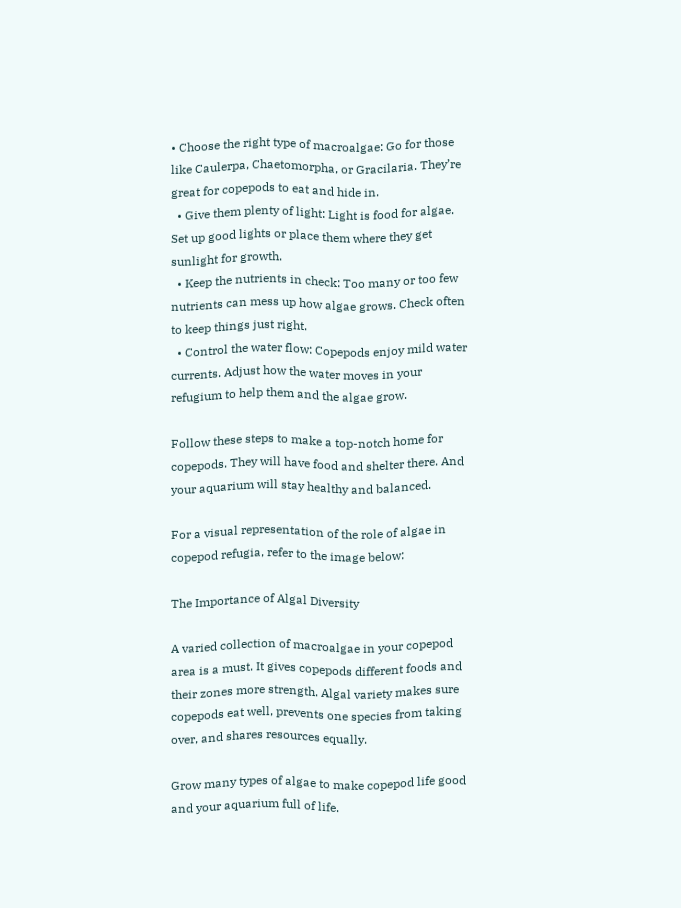• Choose the right type of macroalgae: Go for those like Caulerpa, Chaetomorpha, or Gracilaria. They’re great for copepods to eat and hide in.
  • Give them plenty of light: Light is food for algae. Set up good lights or place them where they get sunlight for growth.
  • Keep the nutrients in check: Too many or too few nutrients can mess up how algae grows. Check often to keep things just right.
  • Control the water flow: Copepods enjoy mild water currents. Adjust how the water moves in your refugium to help them and the algae grow.

Follow these steps to make a top-notch home for copepods. They will have food and shelter there. And your aquarium will stay healthy and balanced.

For a visual representation of the role of algae in copepod refugia, refer to the image below:

The Importance of Algal Diversity

A varied collection of macroalgae in your copepod area is a must. It gives copepods different foods and their zones more strength. Algal variety makes sure copepods eat well, prevents one species from taking over, and shares resources equally.

Grow many types of algae to make copepod life good and your aquarium full of life.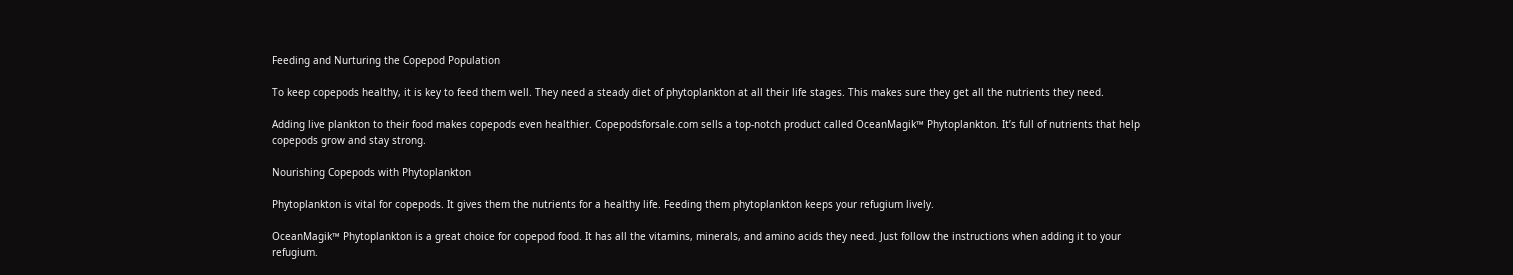Feeding and Nurturing the Copepod Population

To keep copepods healthy, it is key to feed them well. They need a steady diet of phytoplankton at all their life stages. This makes sure they get all the nutrients they need.

Adding live plankton to their food makes copepods even healthier. Copepodsforsale.com sells a top-notch product called OceanMagik™ Phytoplankton. It’s full of nutrients that help copepods grow and stay strong.

Nourishing Copepods with Phytoplankton

Phytoplankton is vital for copepods. It gives them the nutrients for a healthy life. Feeding them phytoplankton keeps your refugium lively.

OceanMagik™ Phytoplankton is a great choice for copepod food. It has all the vitamins, minerals, and amino acids they need. Just follow the instructions when adding it to your refugium.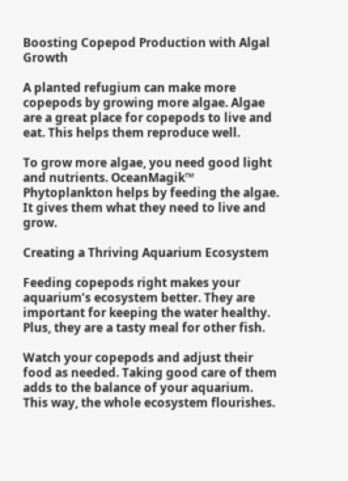Boosting Copepod Production with Algal Growth

A planted refugium can make more copepods by growing more algae. Algae are a great place for copepods to live and eat. This helps them reproduce well.

To grow more algae, you need good light and nutrients. OceanMagik™ Phytoplankton helps by feeding the algae. It gives them what they need to live and grow.

Creating a Thriving Aquarium Ecosystem

Feeding copepods right makes your aquarium’s ecosystem better. They are important for keeping the water healthy. Plus, they are a tasty meal for other fish.

Watch your copepods and adjust their food as needed. Taking good care of them adds to the balance of your aquarium. This way, the whole ecosystem flourishes.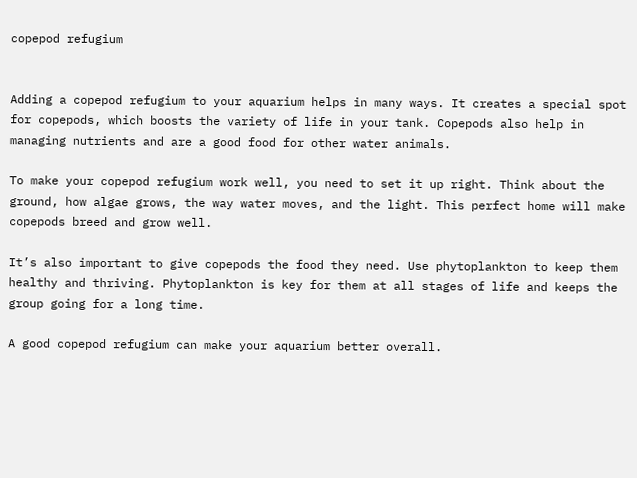copepod refugium


Adding a copepod refugium to your aquarium helps in many ways. It creates a special spot for copepods, which boosts the variety of life in your tank. Copepods also help in managing nutrients and are a good food for other water animals.

To make your copepod refugium work well, you need to set it up right. Think about the ground, how algae grows, the way water moves, and the light. This perfect home will make copepods breed and grow well.

It’s also important to give copepods the food they need. Use phytoplankton to keep them healthy and thriving. Phytoplankton is key for them at all stages of life and keeps the group going for a long time.

A good copepod refugium can make your aquarium better overall.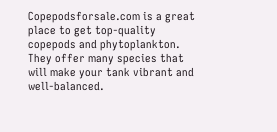Copepodsforsale.com is a great place to get top-quality copepods and phytoplankton. They offer many species that will make your tank vibrant and well-balanced.